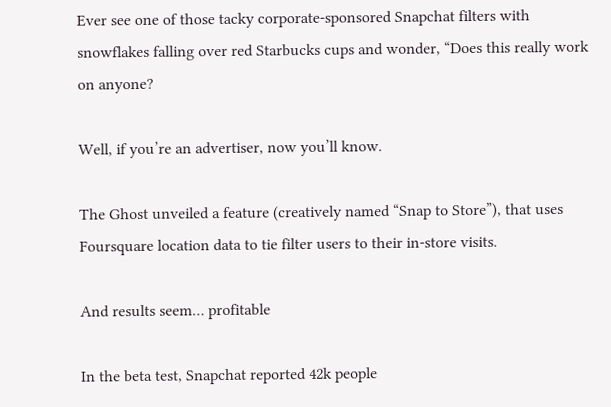Ever see one of those tacky corporate-sponsored Snapchat filters with snowflakes falling over red Starbucks cups and wonder, “Does this really work on anyone?

Well, if you’re an advertiser, now you’ll know.

The Ghost unveiled a feature (creatively named “Snap to Store”), that uses Foursquare location data to tie filter users to their in-store visits.

And results seem… profitable

In the beta test, Snapchat reported 42k people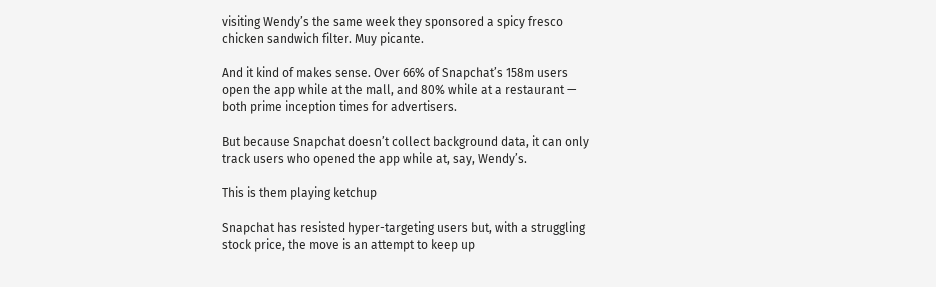visiting Wendy’s the same week they sponsored a spicy fresco chicken sandwich filter. Muy picante.

And it kind of makes sense. Over 66% of Snapchat’s 158m users open the app while at the mall, and 80% while at a restaurant — both prime inception times for advertisers.

But because Snapchat doesn’t collect background data, it can only track users who opened the app while at, say, Wendy’s.

This is them playing ketchup

Snapchat has resisted hyper-targeting users but, with a struggling stock price, the move is an attempt to keep up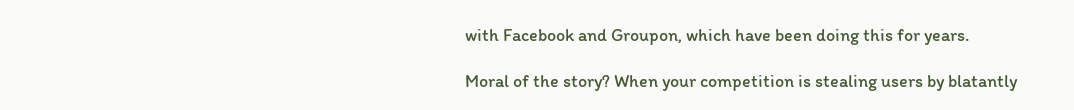with Facebook and Groupon, which have been doing this for years.

Moral of the story? When your competition is stealing users by blatantly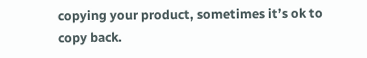copying your product, sometimes it’s ok to copy back.